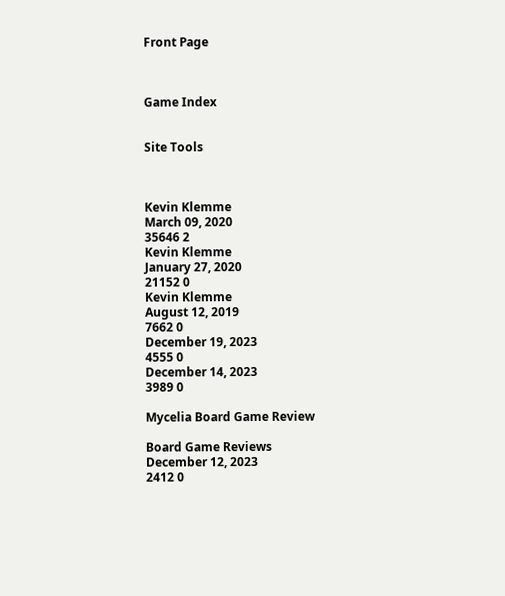Front Page



Game Index


Site Tools



Kevin Klemme
March 09, 2020
35646 2
Kevin Klemme
January 27, 2020
21152 0
Kevin Klemme
August 12, 2019
7662 0
December 19, 2023
4555 0
December 14, 2023
3989 0

Mycelia Board Game Review

Board Game Reviews
December 12, 2023
2412 0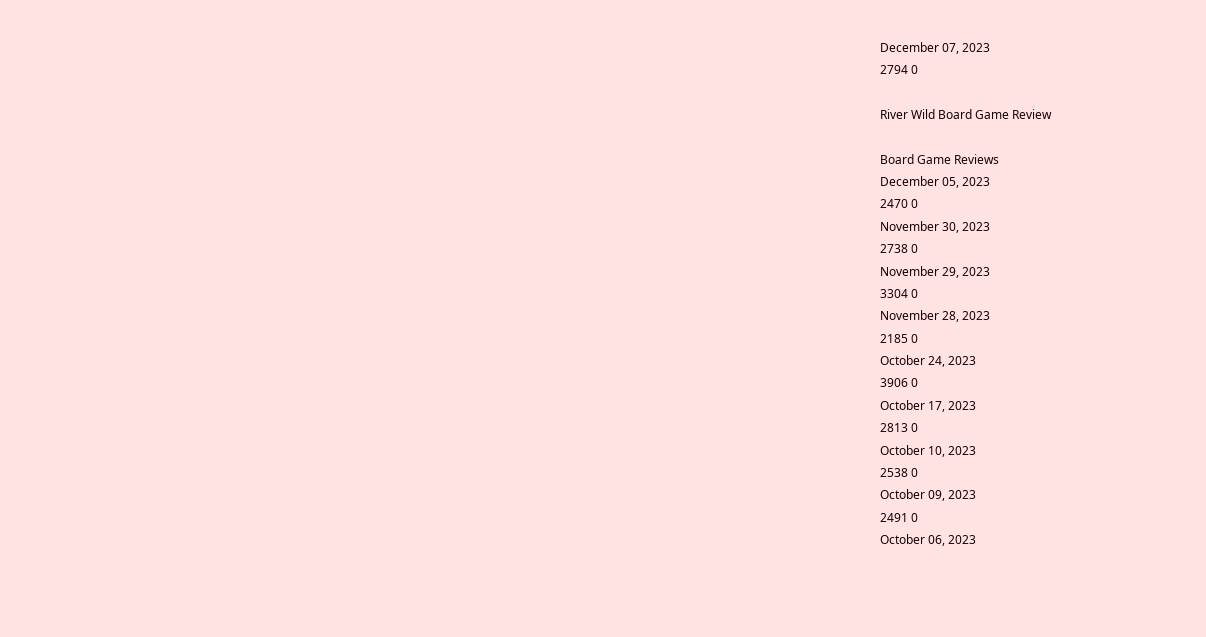December 07, 2023
2794 0

River Wild Board Game Review

Board Game Reviews
December 05, 2023
2470 0
November 30, 2023
2738 0
November 29, 2023
3304 0
November 28, 2023
2185 0
October 24, 2023
3906 0
October 17, 2023
2813 0
October 10, 2023
2538 0
October 09, 2023
2491 0
October 06, 2023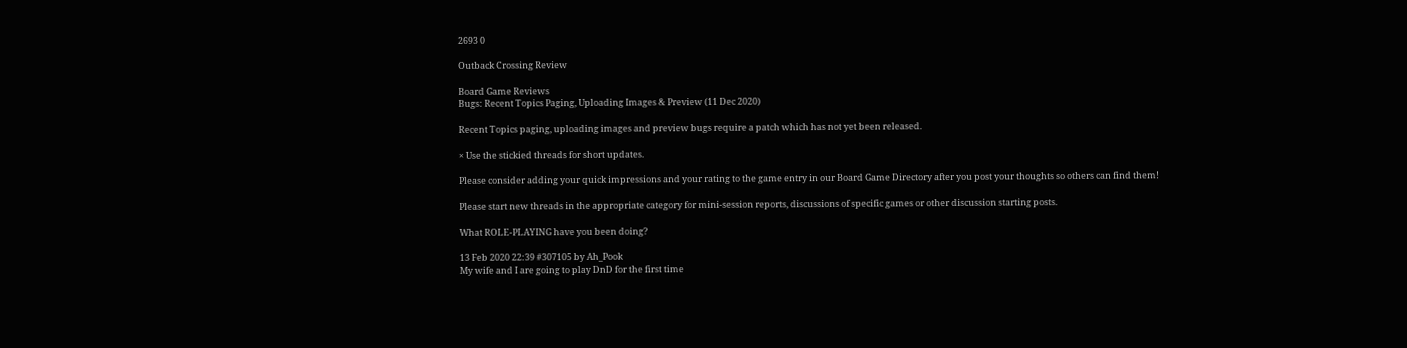2693 0

Outback Crossing Review

Board Game Reviews
Bugs: Recent Topics Paging, Uploading Images & Preview (11 Dec 2020)

Recent Topics paging, uploading images and preview bugs require a patch which has not yet been released.

× Use the stickied threads for short updates.

Please consider adding your quick impressions and your rating to the game entry in our Board Game Directory after you post your thoughts so others can find them!

Please start new threads in the appropriate category for mini-session reports, discussions of specific games or other discussion starting posts.

What ROLE-PLAYING have you been doing?

13 Feb 2020 22:39 #307105 by Ah_Pook
My wife and I are going to play DnD for the first time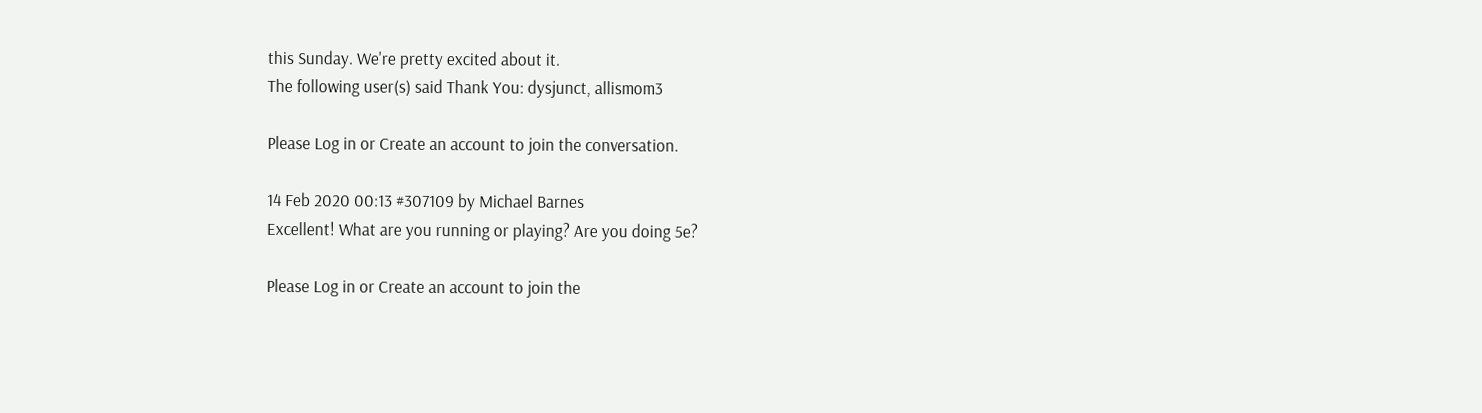this Sunday. We're pretty excited about it.
The following user(s) said Thank You: dysjunct, allismom3

Please Log in or Create an account to join the conversation.

14 Feb 2020 00:13 #307109 by Michael Barnes
Excellent! What are you running or playing? Are you doing 5e?

Please Log in or Create an account to join the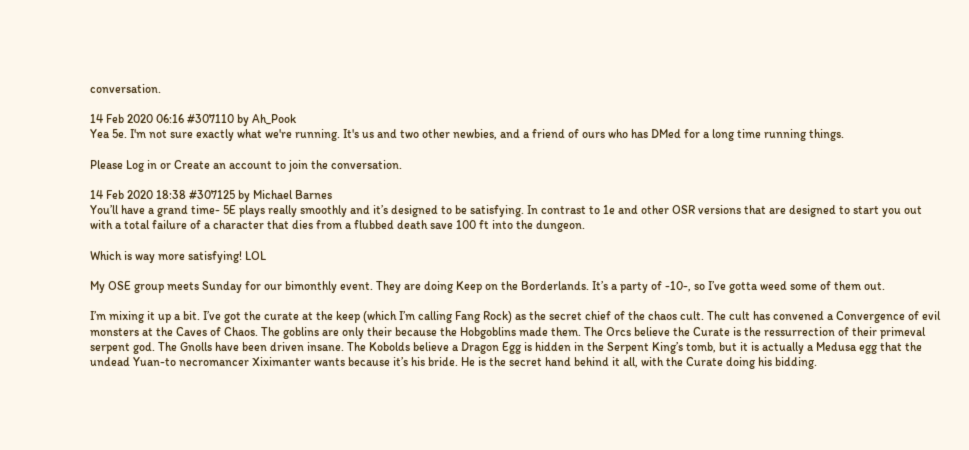conversation.

14 Feb 2020 06:16 #307110 by Ah_Pook
Yea 5e. I'm not sure exactly what we're running. It's us and two other newbies, and a friend of ours who has DMed for a long time running things.

Please Log in or Create an account to join the conversation.

14 Feb 2020 18:38 #307125 by Michael Barnes
You’ll have a grand time- 5E plays really smoothly and it’s designed to be satisfying. In contrast to 1e and other OSR versions that are designed to start you out with a total failure of a character that dies from a flubbed death save 100 ft into the dungeon.

Which is way more satisfying! LOL

My OSE group meets Sunday for our bimonthly event. They are doing Keep on the Borderlands. It’s a party of -10-, so I’ve gotta weed some of them out.

I’m mixing it up a bit. I’ve got the curate at the keep (which I’m calling Fang Rock) as the secret chief of the chaos cult. The cult has convened a Convergence of evil monsters at the Caves of Chaos. The goblins are only their because the Hobgoblins made them. The Orcs believe the Curate is the ressurrection of their primeval serpent god. The Gnolls have been driven insane. The Kobolds believe a Dragon Egg is hidden in the Serpent King’s tomb, but it is actually a Medusa egg that the undead Yuan-to necromancer Xiximanter wants because it’s his bride. He is the secret hand behind it all, with the Curate doing his bidding.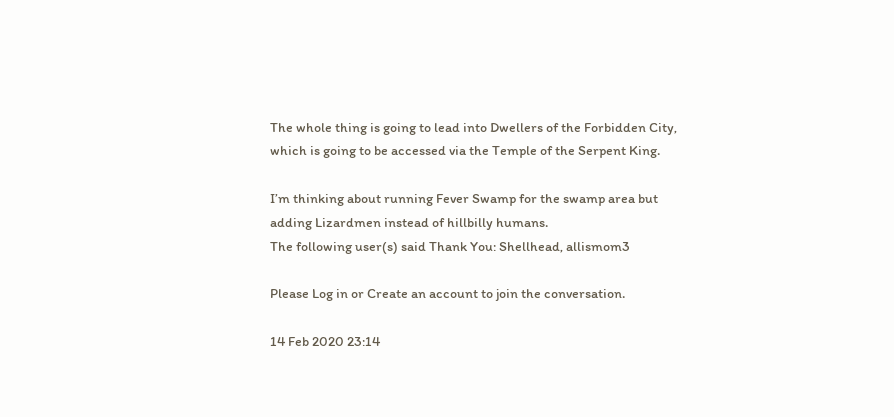The whole thing is going to lead into Dwellers of the Forbidden City, which is going to be accessed via the Temple of the Serpent King.

I’m thinking about running Fever Swamp for the swamp area but adding Lizardmen instead of hillbilly humans.
The following user(s) said Thank You: Shellhead, allismom3

Please Log in or Create an account to join the conversation.

14 Feb 2020 23:14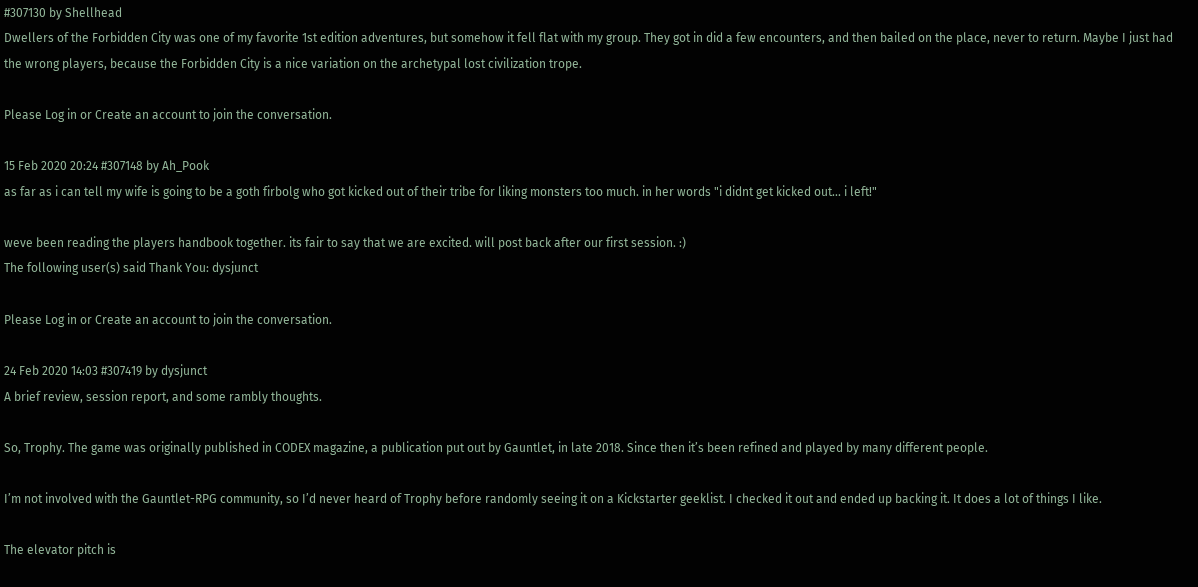#307130 by Shellhead
Dwellers of the Forbidden City was one of my favorite 1st edition adventures, but somehow it fell flat with my group. They got in did a few encounters, and then bailed on the place, never to return. Maybe I just had the wrong players, because the Forbidden City is a nice variation on the archetypal lost civilization trope.

Please Log in or Create an account to join the conversation.

15 Feb 2020 20:24 #307148 by Ah_Pook
as far as i can tell my wife is going to be a goth firbolg who got kicked out of their tribe for liking monsters too much. in her words "i didnt get kicked out... i left!"

weve been reading the players handbook together. its fair to say that we are excited. will post back after our first session. :)
The following user(s) said Thank You: dysjunct

Please Log in or Create an account to join the conversation.

24 Feb 2020 14:03 #307419 by dysjunct
A brief review, session report, and some rambly thoughts.

So, Trophy. The game was originally published in CODEX magazine, a publication put out by Gauntlet, in late 2018. Since then it’s been refined and played by many different people.

I’m not involved with the Gauntlet-RPG community, so I’d never heard of Trophy before randomly seeing it on a Kickstarter geeklist. I checked it out and ended up backing it. It does a lot of things I like.

The elevator pitch is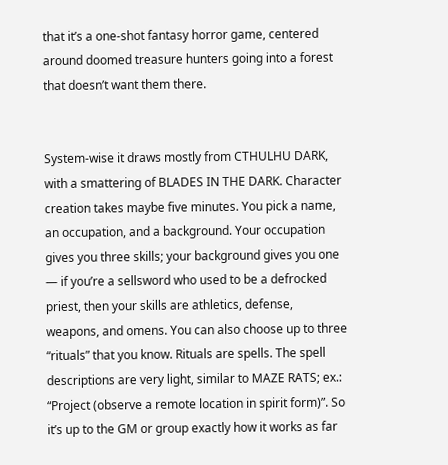that it’s a one-shot fantasy horror game, centered around doomed treasure hunters going into a forest that doesn’t want them there.


System-wise it draws mostly from CTHULHU DARK, with a smattering of BLADES IN THE DARK. Character creation takes maybe five minutes. You pick a name, an occupation, and a background. Your occupation gives you three skills; your background gives you one — if you’re a sellsword who used to be a defrocked priest, then your skills are athletics, defense, weapons, and omens. You can also choose up to three “rituals” that you know. Rituals are spells. The spell descriptions are very light, similar to MAZE RATS; ex.: “Project (observe a remote location in spirit form)”. So it’s up to the GM or group exactly how it works as far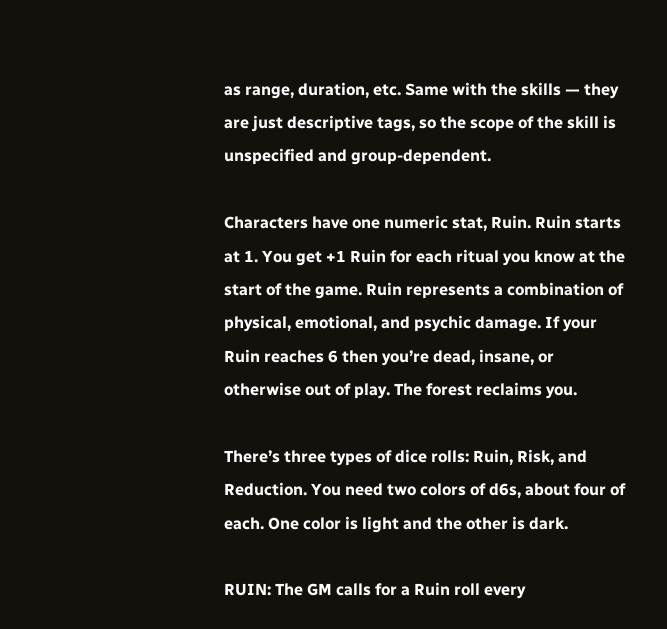as range, duration, etc. Same with the skills — they are just descriptive tags, so the scope of the skill is unspecified and group-dependent.

Characters have one numeric stat, Ruin. Ruin starts at 1. You get +1 Ruin for each ritual you know at the start of the game. Ruin represents a combination of physical, emotional, and psychic damage. If your Ruin reaches 6 then you’re dead, insane, or otherwise out of play. The forest reclaims you.

There’s three types of dice rolls: Ruin, Risk, and Reduction. You need two colors of d6s, about four of each. One color is light and the other is dark.

RUIN: The GM calls for a Ruin roll every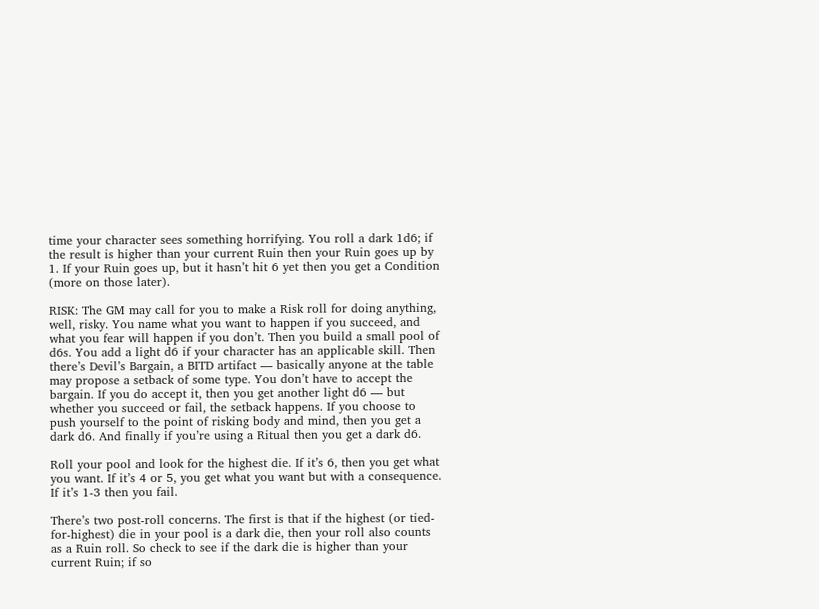time your character sees something horrifying. You roll a dark 1d6; if the result is higher than your current Ruin then your Ruin goes up by 1. If your Ruin goes up, but it hasn’t hit 6 yet then you get a Condition (more on those later).

RISK: The GM may call for you to make a Risk roll for doing anything, well, risky. You name what you want to happen if you succeed, and what you fear will happen if you don’t. Then you build a small pool of d6s. You add a light d6 if your character has an applicable skill. Then there’s Devil’s Bargain, a BITD artifact — basically anyone at the table may propose a setback of some type. You don’t have to accept the bargain. If you do accept it, then you get another light d6 — but whether you succeed or fail, the setback happens. If you choose to push yourself to the point of risking body and mind, then you get a dark d6. And finally if you’re using a Ritual then you get a dark d6.

Roll your pool and look for the highest die. If it’s 6, then you get what you want. If it’s 4 or 5, you get what you want but with a consequence. If it’s 1-3 then you fail.

There’s two post-roll concerns. The first is that if the highest (or tied-for-highest) die in your pool is a dark die, then your roll also counts as a Ruin roll. So check to see if the dark die is higher than your current Ruin; if so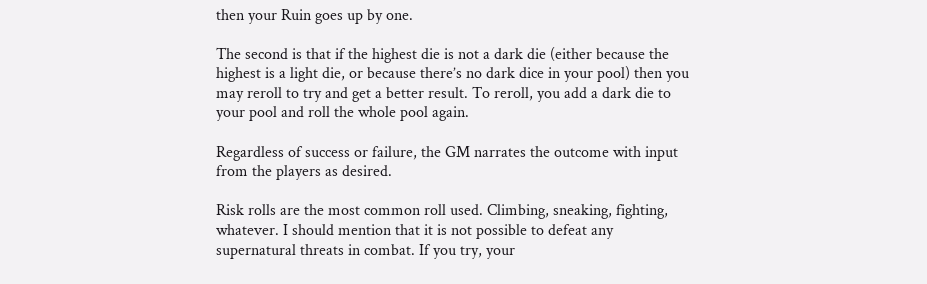then your Ruin goes up by one.

The second is that if the highest die is not a dark die (either because the highest is a light die, or because there’s no dark dice in your pool) then you may reroll to try and get a better result. To reroll, you add a dark die to your pool and roll the whole pool again.

Regardless of success or failure, the GM narrates the outcome with input from the players as desired.

Risk rolls are the most common roll used. Climbing, sneaking, fighting, whatever. I should mention that it is not possible to defeat any supernatural threats in combat. If you try, your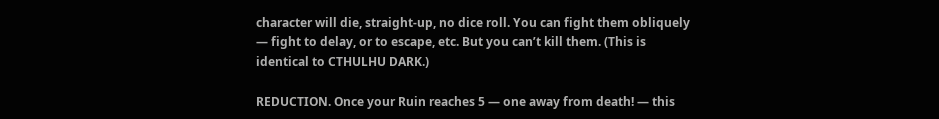character will die, straight-up, no dice roll. You can fight them obliquely — fight to delay, or to escape, etc. But you can’t kill them. (This is identical to CTHULHU DARK.)

REDUCTION. Once your Ruin reaches 5 — one away from death! — this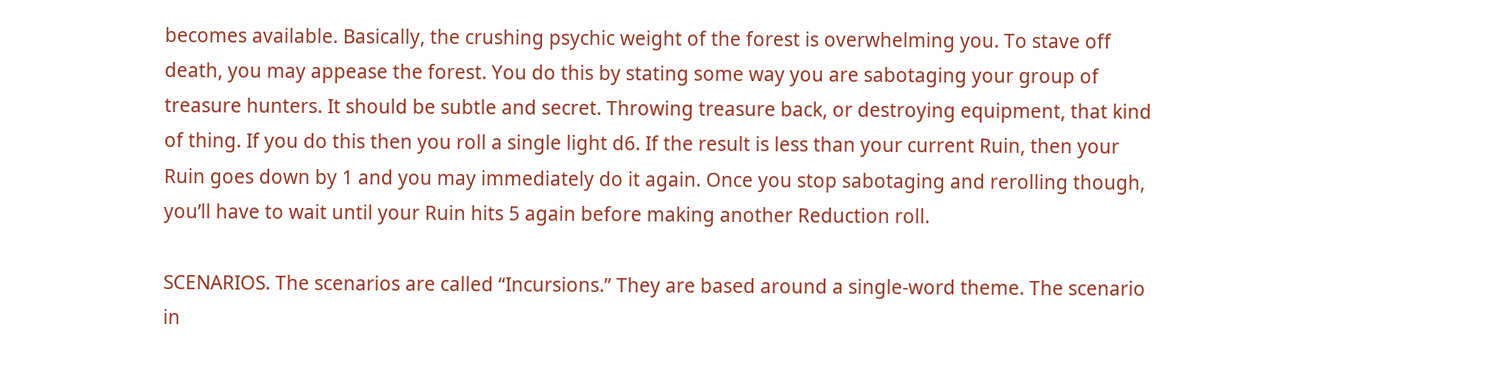becomes available. Basically, the crushing psychic weight of the forest is overwhelming you. To stave off death, you may appease the forest. You do this by stating some way you are sabotaging your group of treasure hunters. It should be subtle and secret. Throwing treasure back, or destroying equipment, that kind of thing. If you do this then you roll a single light d6. If the result is less than your current Ruin, then your Ruin goes down by 1 and you may immediately do it again. Once you stop sabotaging and rerolling though, you’ll have to wait until your Ruin hits 5 again before making another Reduction roll.

SCENARIOS. The scenarios are called “Incursions.” They are based around a single-word theme. The scenario in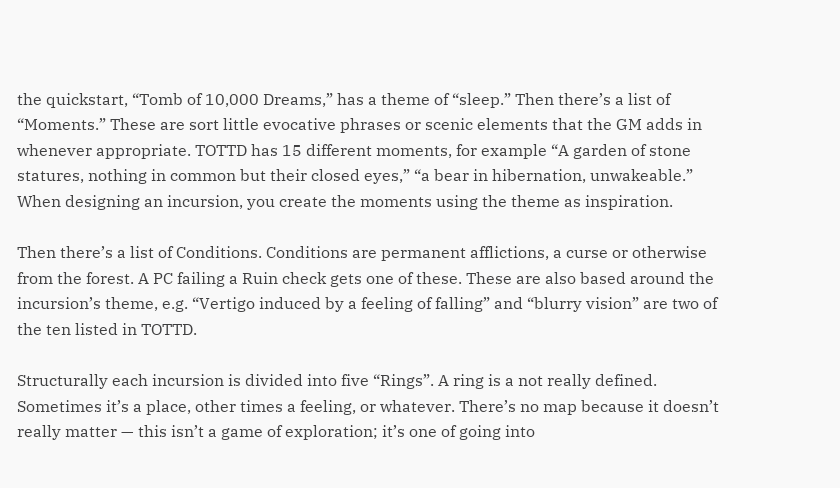the quickstart, “Tomb of 10,000 Dreams,” has a theme of “sleep.” Then there’s a list of “Moments.” These are sort little evocative phrases or scenic elements that the GM adds in whenever appropriate. TOTTD has 15 different moments, for example “A garden of stone statures, nothing in common but their closed eyes,” “a bear in hibernation, unwakeable.” When designing an incursion, you create the moments using the theme as inspiration.

Then there’s a list of Conditions. Conditions are permanent afflictions, a curse or otherwise from the forest. A PC failing a Ruin check gets one of these. These are also based around the incursion’s theme, e.g. “Vertigo induced by a feeling of falling” and “blurry vision” are two of the ten listed in TOTTD.

Structurally each incursion is divided into five “Rings”. A ring is a not really defined. Sometimes it’s a place, other times a feeling, or whatever. There’s no map because it doesn’t really matter — this isn’t a game of exploration; it’s one of going into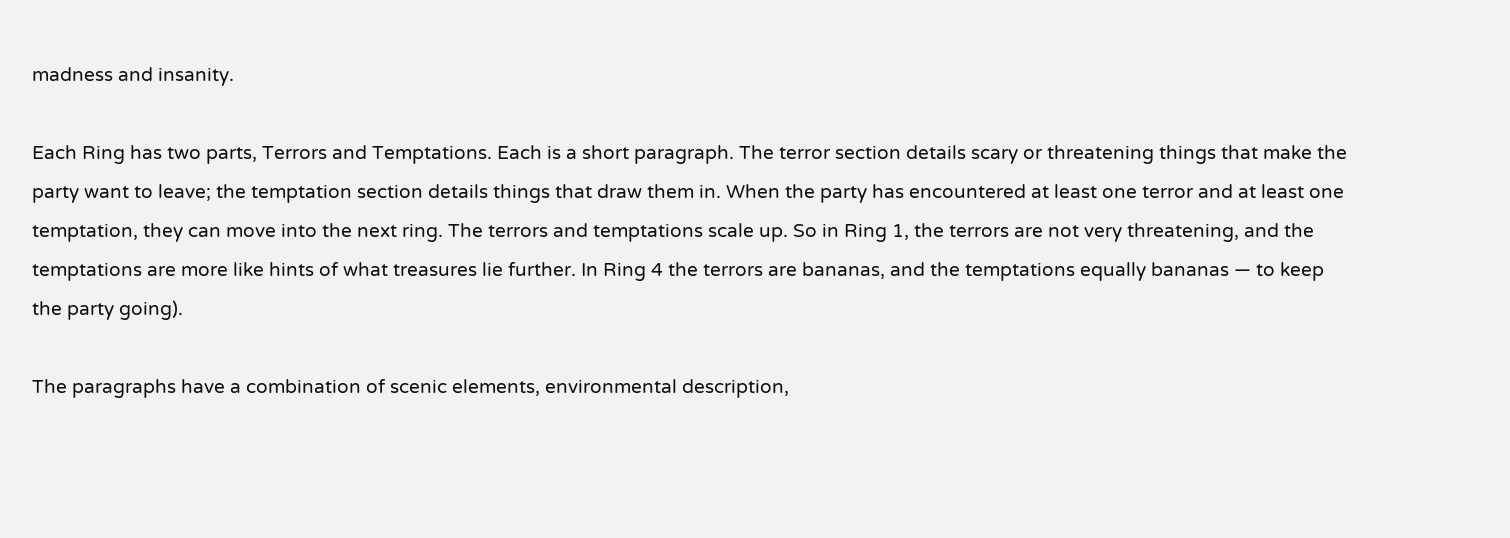madness and insanity.

Each Ring has two parts, Terrors and Temptations. Each is a short paragraph. The terror section details scary or threatening things that make the party want to leave; the temptation section details things that draw them in. When the party has encountered at least one terror and at least one temptation, they can move into the next ring. The terrors and temptations scale up. So in Ring 1, the terrors are not very threatening, and the temptations are more like hints of what treasures lie further. In Ring 4 the terrors are bananas, and the temptations equally bananas — to keep the party going).

The paragraphs have a combination of scenic elements, environmental description,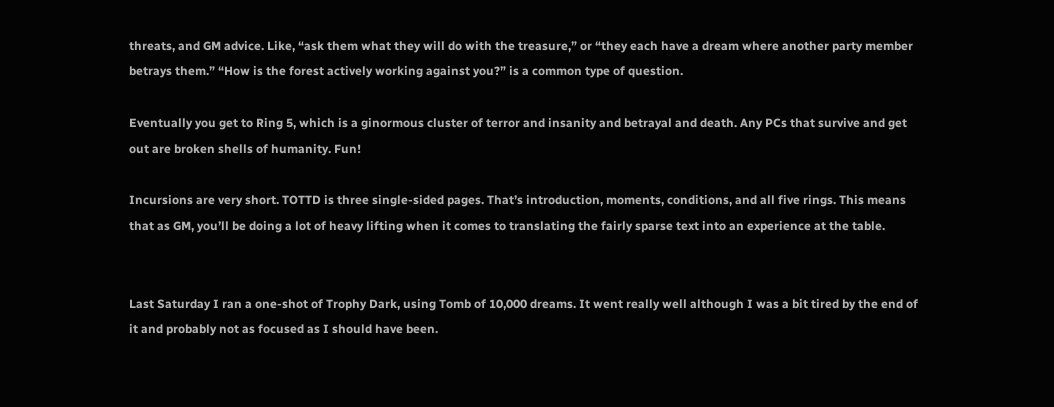threats, and GM advice. Like, “ask them what they will do with the treasure,” or “they each have a dream where another party member betrays them.” “How is the forest actively working against you?” is a common type of question.

Eventually you get to Ring 5, which is a ginormous cluster of terror and insanity and betrayal and death. Any PCs that survive and get out are broken shells of humanity. Fun!

Incursions are very short. TOTTD is three single-sided pages. That’s introduction, moments, conditions, and all five rings. This means that as GM, you’ll be doing a lot of heavy lifting when it comes to translating the fairly sparse text into an experience at the table.


Last Saturday I ran a one-shot of Trophy Dark, using Tomb of 10,000 dreams. It went really well although I was a bit tired by the end of it and probably not as focused as I should have been.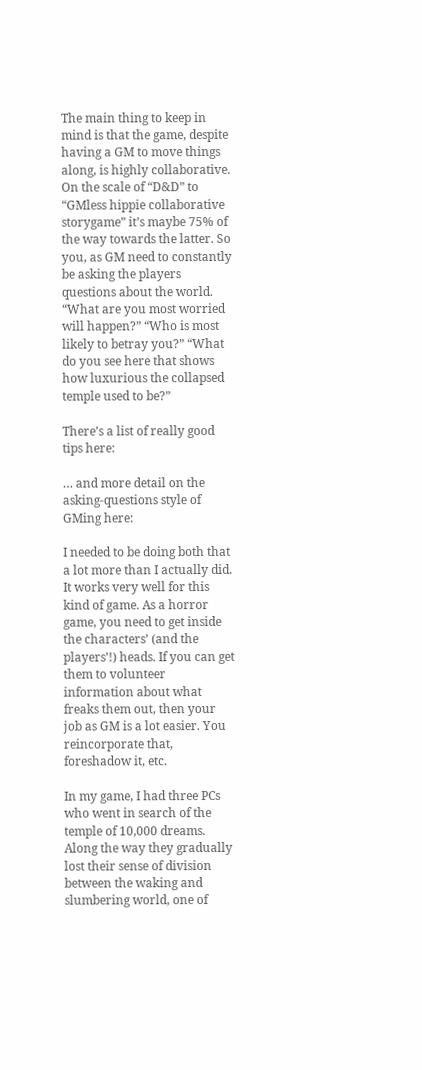The main thing to keep in mind is that the game, despite having a GM to move things along, is highly collaborative. On the scale of “D&D” to “GMless hippie collaborative storygame” it’s maybe 75% of the way towards the latter. So you, as GM need to constantly be asking the players questions about the world. “What are you most worried will happen?” “Who is most likely to betray you?” “What do you see here that shows how luxurious the collapsed temple used to be?”

There’s a list of really good tips here:

… and more detail on the asking-questions style of GMing here:

I needed to be doing both that a lot more than I actually did. It works very well for this kind of game. As a horror game, you need to get inside the characters’ (and the players’!) heads. If you can get them to volunteer information about what freaks them out, then your job as GM is a lot easier. You reincorporate that, foreshadow it, etc.

In my game, I had three PCs who went in search of the temple of 10,000 dreams. Along the way they gradually lost their sense of division between the waking and slumbering world, one of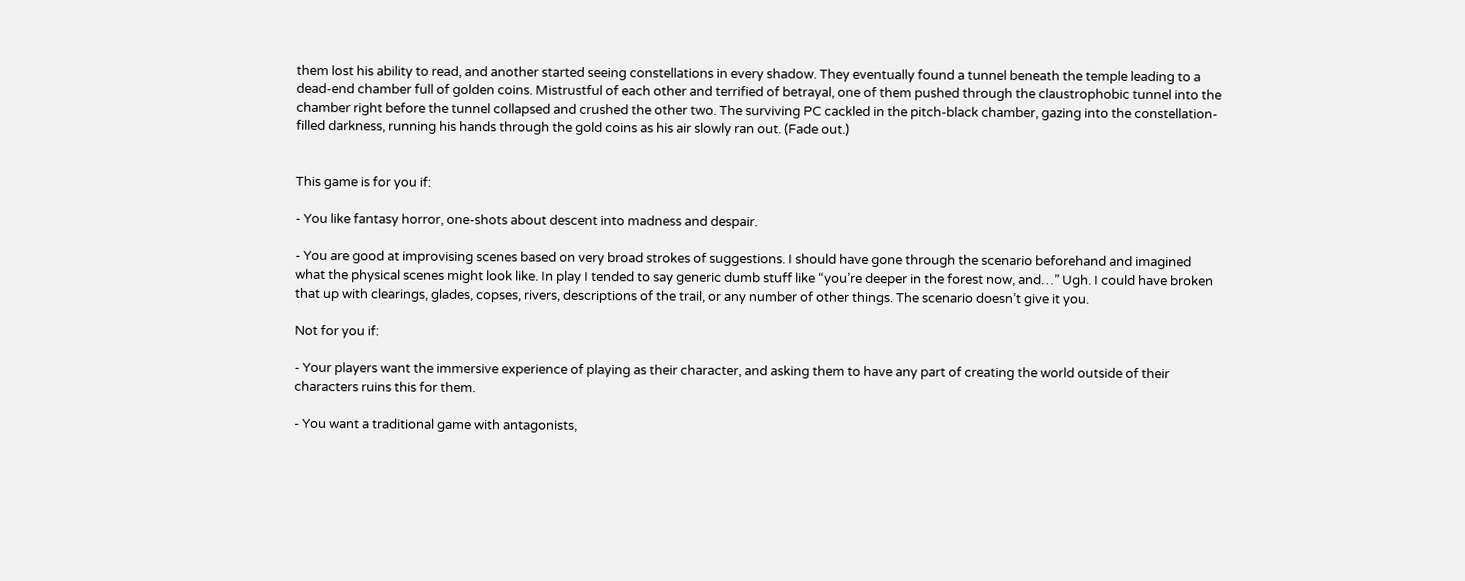them lost his ability to read, and another started seeing constellations in every shadow. They eventually found a tunnel beneath the temple leading to a dead-end chamber full of golden coins. Mistrustful of each other and terrified of betrayal, one of them pushed through the claustrophobic tunnel into the chamber right before the tunnel collapsed and crushed the other two. The surviving PC cackled in the pitch-black chamber, gazing into the constellation-filled darkness, running his hands through the gold coins as his air slowly ran out. (Fade out.)


This game is for you if:

- You like fantasy horror, one-shots about descent into madness and despair.

- You are good at improvising scenes based on very broad strokes of suggestions. I should have gone through the scenario beforehand and imagined what the physical scenes might look like. In play I tended to say generic dumb stuff like “you’re deeper in the forest now, and…” Ugh. I could have broken that up with clearings, glades, copses, rivers, descriptions of the trail, or any number of other things. The scenario doesn’t give it you.

Not for you if:

- Your players want the immersive experience of playing as their character, and asking them to have any part of creating the world outside of their characters ruins this for them.

- You want a traditional game with antagonists,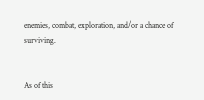enemies, combat, exploration, and/or a chance of surviving.


As of this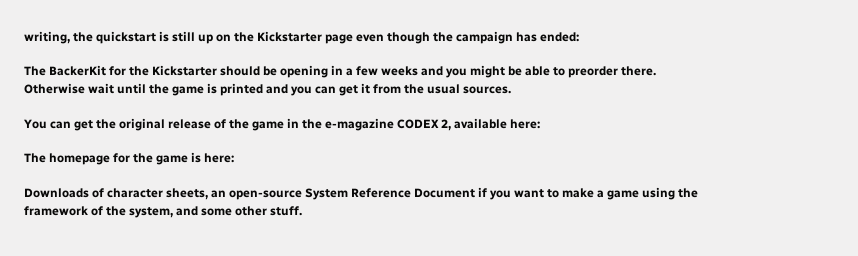writing, the quickstart is still up on the Kickstarter page even though the campaign has ended:

The BackerKit for the Kickstarter should be opening in a few weeks and you might be able to preorder there. Otherwise wait until the game is printed and you can get it from the usual sources.

You can get the original release of the game in the e-magazine CODEX 2, available here:

The homepage for the game is here:

Downloads of character sheets, an open-source System Reference Document if you want to make a game using the framework of the system, and some other stuff.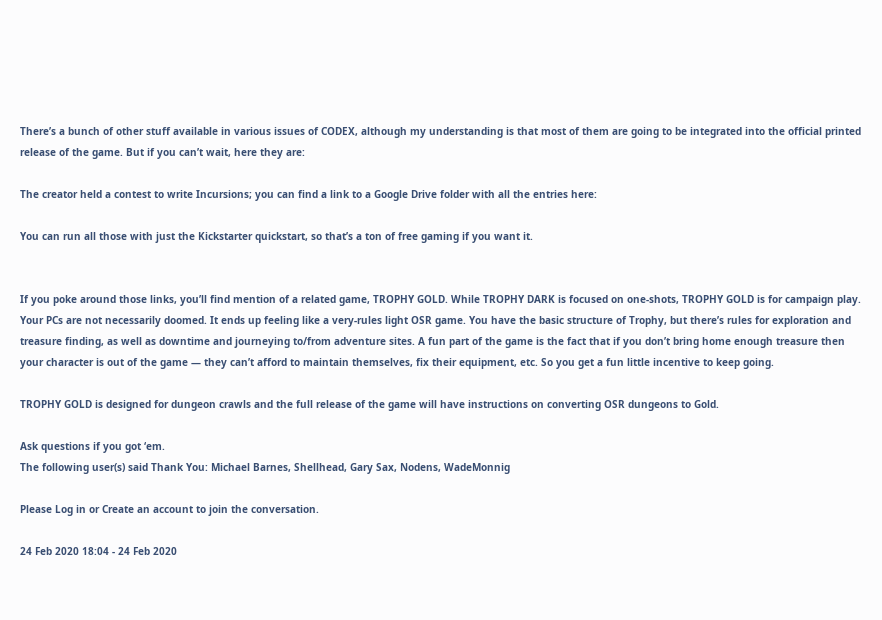There’s a bunch of other stuff available in various issues of CODEX, although my understanding is that most of them are going to be integrated into the official printed release of the game. But if you can’t wait, here they are:

The creator held a contest to write Incursions; you can find a link to a Google Drive folder with all the entries here:

You can run all those with just the Kickstarter quickstart, so that’s a ton of free gaming if you want it.


If you poke around those links, you’ll find mention of a related game, TROPHY GOLD. While TROPHY DARK is focused on one-shots, TROPHY GOLD is for campaign play. Your PCs are not necessarily doomed. It ends up feeling like a very-rules light OSR game. You have the basic structure of Trophy, but there’s rules for exploration and treasure finding, as well as downtime and journeying to/from adventure sites. A fun part of the game is the fact that if you don’t bring home enough treasure then your character is out of the game — they can’t afford to maintain themselves, fix their equipment, etc. So you get a fun little incentive to keep going.

TROPHY GOLD is designed for dungeon crawls and the full release of the game will have instructions on converting OSR dungeons to Gold.

Ask questions if you got ‘em.
The following user(s) said Thank You: Michael Barnes, Shellhead, Gary Sax, Nodens, WadeMonnig

Please Log in or Create an account to join the conversation.

24 Feb 2020 18:04 - 24 Feb 2020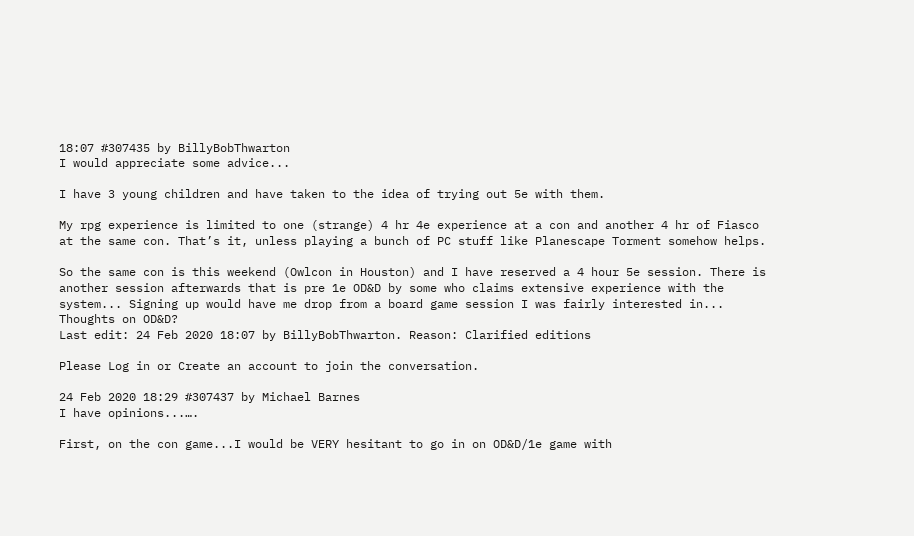18:07 #307435 by BillyBobThwarton
I would appreciate some advice...

I have 3 young children and have taken to the idea of trying out 5e with them.

My rpg experience is limited to one (strange) 4 hr 4e experience at a con and another 4 hr of Fiasco at the same con. That’s it, unless playing a bunch of PC stuff like Planescape Torment somehow helps.

So the same con is this weekend (Owlcon in Houston) and I have reserved a 4 hour 5e session. There is another session afterwards that is pre 1e OD&D by some who claims extensive experience with the system... Signing up would have me drop from a board game session I was fairly interested in... Thoughts on OD&D?
Last edit: 24 Feb 2020 18:07 by BillyBobThwarton. Reason: Clarified editions

Please Log in or Create an account to join the conversation.

24 Feb 2020 18:29 #307437 by Michael Barnes
I have opinions...….

First, on the con game...I would be VERY hesitant to go in on OD&D/1e game with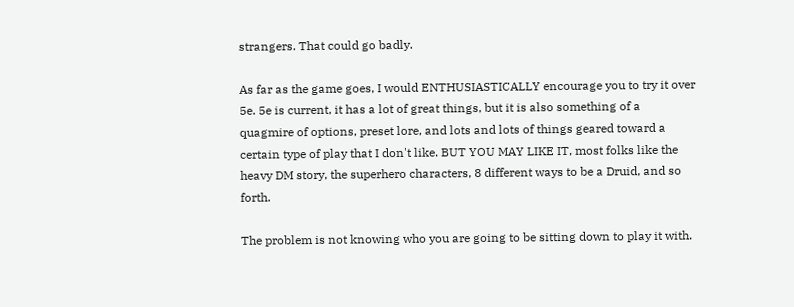strangers. That could go badly.

As far as the game goes, I would ENTHUSIASTICALLY encourage you to try it over 5e. 5e is current, it has a lot of great things, but it is also something of a quagmire of options, preset lore, and lots and lots of things geared toward a certain type of play that I don't like. BUT YOU MAY LIKE IT, most folks like the heavy DM story, the superhero characters, 8 different ways to be a Druid, and so forth.

The problem is not knowing who you are going to be sitting down to play it with.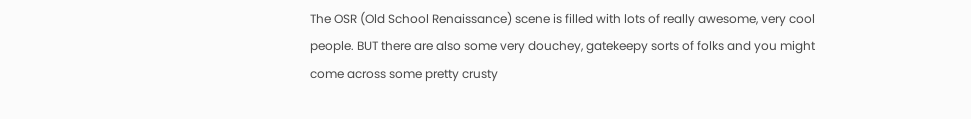The OSR (Old School Renaissance) scene is filled with lots of really awesome, very cool people. BUT there are also some very douchey, gatekeepy sorts of folks and you might come across some pretty crusty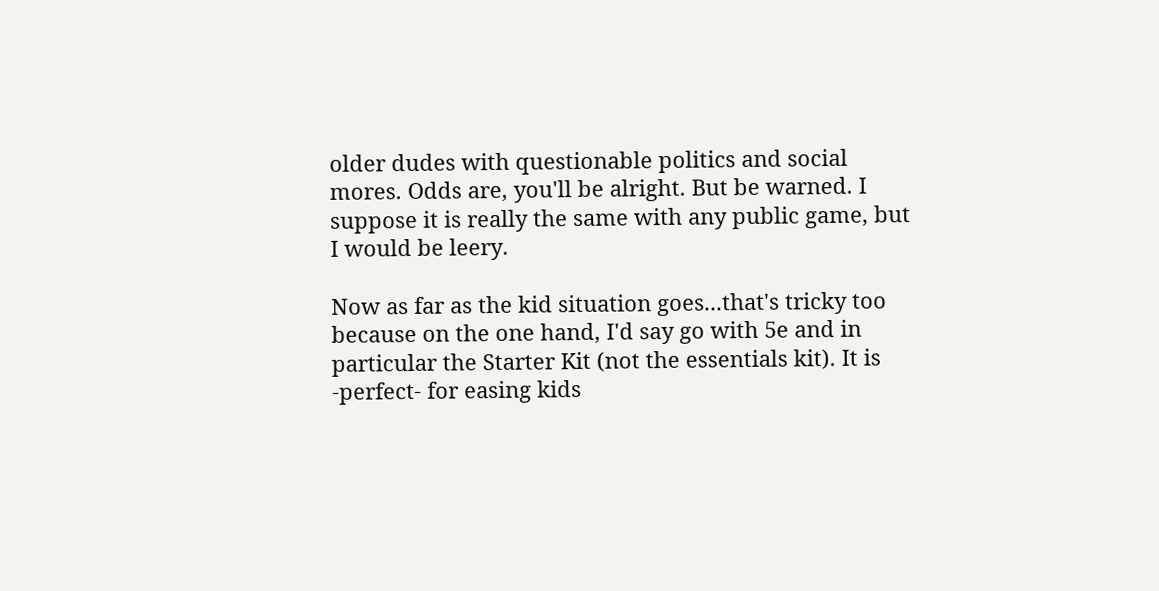older dudes with questionable politics and social mores. Odds are, you'll be alright. But be warned. I suppose it is really the same with any public game, but I would be leery.

Now as far as the kid situation goes...that's tricky too because on the one hand, I'd say go with 5e and in particular the Starter Kit (not the essentials kit). It is -perfect- for easing kids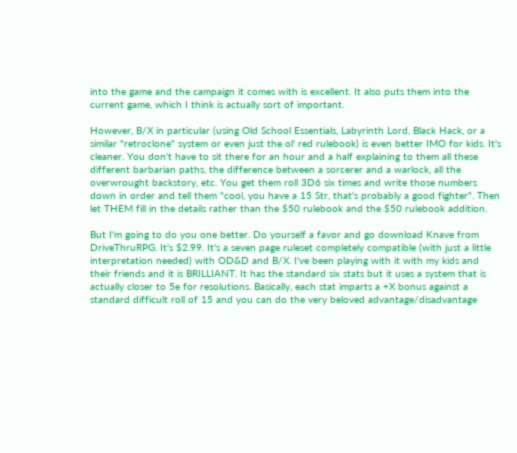into the game and the campaign it comes with is excellent. It also puts them into the current game, which I think is actually sort of important.

However, B/X in particular (using Old School Essentials, Labyrinth Lord, Black Hack, or a similar "retroclone" system or even just the ol' red rulebook) is even better IMO for kids. It's cleaner. You don't have to sit there for an hour and a half explaining to them all these different barbarian paths, the difference between a sorcerer and a warlock, all the overwrought backstory, etc. You get them roll 3D6 six times and write those numbers down in order and tell them "cool, you have a 15 Str, that's probably a good fighter". Then let THEM fill in the details rather than the $50 rulebook and the $50 rulebook addition.

But I'm going to do you one better. Do yourself a favor and go download Knave from DriveThruRPG. It's $2.99. It's a seven page ruleset completely compatible (with just a little interpretation needed) with OD&D and B/X. I've been playing with it with my kids and their friends and it is BRILLIANT. It has the standard six stats but it uses a system that is actually closer to 5e for resolutions. Basically, each stat imparts a +X bonus against a standard difficult roll of 15 and you can do the very beloved advantage/disadvantage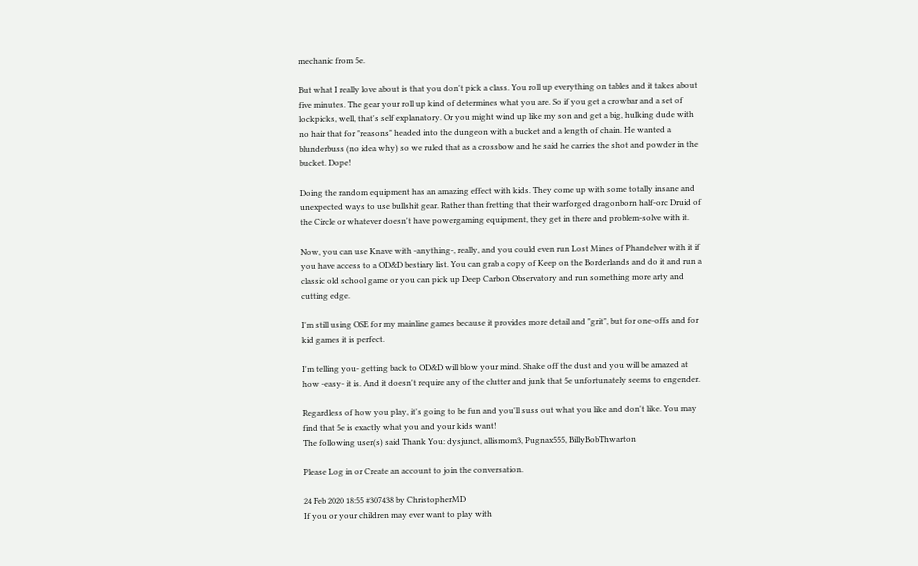mechanic from 5e.

But what I really love about is that you don't pick a class. You roll up everything on tables and it takes about five minutes. The gear your roll up kind of determines what you are. So if you get a crowbar and a set of lockpicks, well, that's self explanatory. Or you might wind up like my son and get a big, hulking dude with no hair that for "reasons" headed into the dungeon with a bucket and a length of chain. He wanted a blunderbuss (no idea why) so we ruled that as a crossbow and he said he carries the shot and powder in the bucket. Dope!

Doing the random equipment has an amazing effect with kids. They come up with some totally insane and unexpected ways to use bullshit gear. Rather than fretting that their warforged dragonborn half-orc Druid of the Circle or whatever doesn't have powergaming equipment, they get in there and problem-solve with it.

Now, you can use Knave with -anything-, really, and you could even run Lost Mines of Phandelver with it if you have access to a OD&D bestiary list. You can grab a copy of Keep on the Borderlands and do it and run a classic old school game or you can pick up Deep Carbon Observatory and run something more arty and cutting edge.

I'm still using OSE for my mainline games because it provides more detail and "grit", but for one-offs and for kid games it is perfect.

I'm telling you- getting back to OD&D will blow your mind. Shake off the dust and you will be amazed at how -easy- it is. And it doesn't require any of the clutter and junk that 5e unfortunately seems to engender.

Regardless of how you play, it's going to be fun and you'll suss out what you like and don't like. You may find that 5e is exactly what you and your kids want!
The following user(s) said Thank You: dysjunct, allismom3, Pugnax555, BillyBobThwarton

Please Log in or Create an account to join the conversation.

24 Feb 2020 18:55 #307438 by ChristopherMD
If you or your children may ever want to play with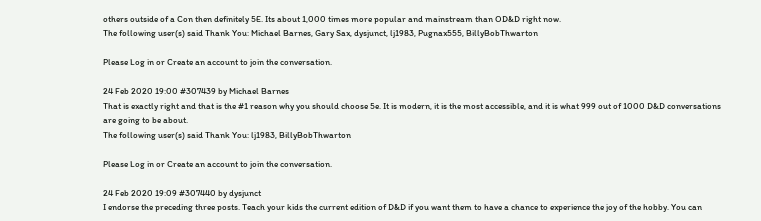others outside of a Con then definitely 5E. Its about 1,000 times more popular and mainstream than OD&D right now.
The following user(s) said Thank You: Michael Barnes, Gary Sax, dysjunct, lj1983, Pugnax555, BillyBobThwarton

Please Log in or Create an account to join the conversation.

24 Feb 2020 19:00 #307439 by Michael Barnes
That is exactly right and that is the #1 reason why you should choose 5e. It is modern, it is the most accessible, and it is what 999 out of 1000 D&D conversations are going to be about.
The following user(s) said Thank You: lj1983, BillyBobThwarton

Please Log in or Create an account to join the conversation.

24 Feb 2020 19:09 #307440 by dysjunct
I endorse the preceding three posts. Teach your kids the current edition of D&D if you want them to have a chance to experience the joy of the hobby. You can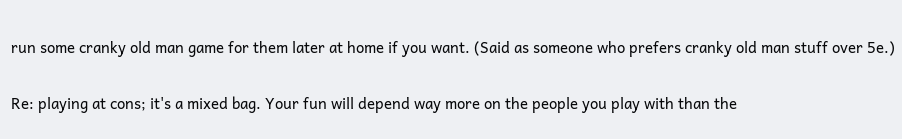run some cranky old man game for them later at home if you want. (Said as someone who prefers cranky old man stuff over 5e.)

Re: playing at cons; it's a mixed bag. Your fun will depend way more on the people you play with than the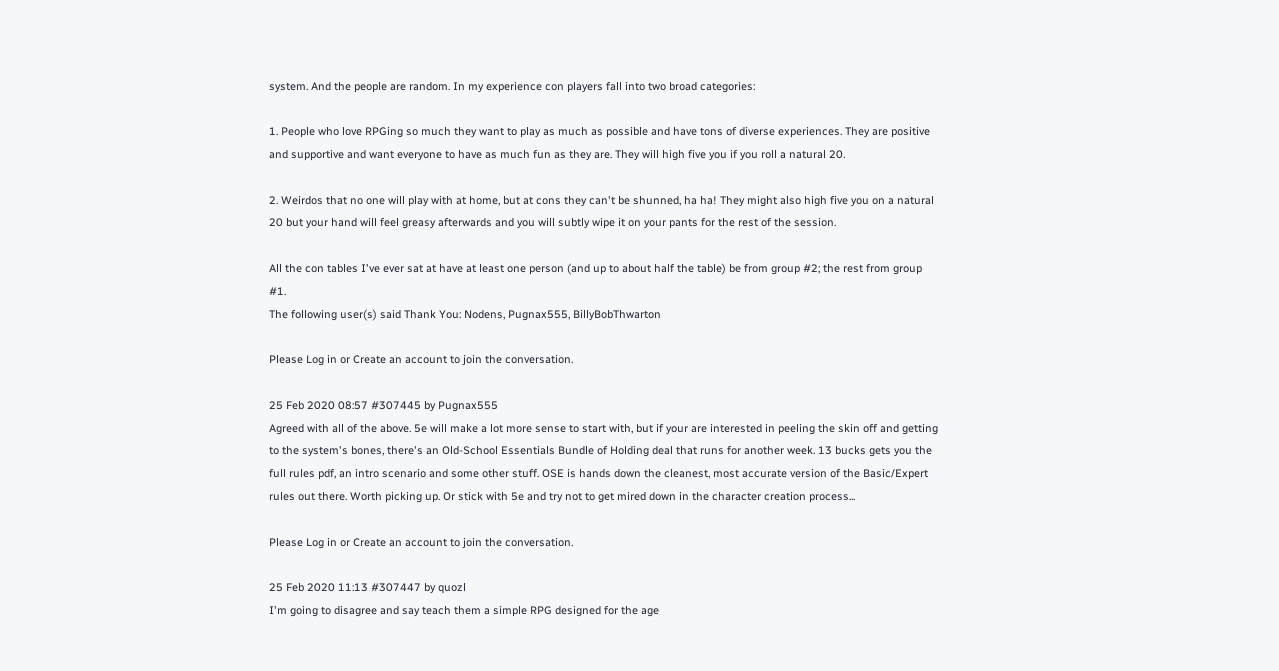system. And the people are random. In my experience con players fall into two broad categories:

1. People who love RPGing so much they want to play as much as possible and have tons of diverse experiences. They are positive and supportive and want everyone to have as much fun as they are. They will high five you if you roll a natural 20.

2. Weirdos that no one will play with at home, but at cons they can't be shunned, ha ha! They might also high five you on a natural 20 but your hand will feel greasy afterwards and you will subtly wipe it on your pants for the rest of the session.

All the con tables I've ever sat at have at least one person (and up to about half the table) be from group #2; the rest from group #1.
The following user(s) said Thank You: Nodens, Pugnax555, BillyBobThwarton

Please Log in or Create an account to join the conversation.

25 Feb 2020 08:57 #307445 by Pugnax555
Agreed with all of the above. 5e will make a lot more sense to start with, but if your are interested in peeling the skin off and getting to the system's bones, there's an Old-School Essentials Bundle of Holding deal that runs for another week. 13 bucks gets you the full rules pdf, an intro scenario and some other stuff. OSE is hands down the cleanest, most accurate version of the Basic/Expert rules out there. Worth picking up. Or stick with 5e and try not to get mired down in the character creation process...

Please Log in or Create an account to join the conversation.

25 Feb 2020 11:13 #307447 by quozl
I'm going to disagree and say teach them a simple RPG designed for the age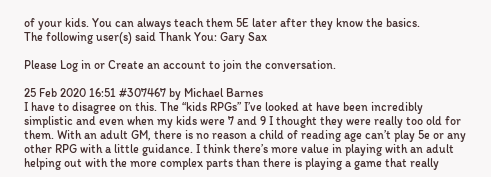of your kids. You can always teach them 5E later after they know the basics.
The following user(s) said Thank You: Gary Sax

Please Log in or Create an account to join the conversation.

25 Feb 2020 16:51 #307467 by Michael Barnes
I have to disagree on this. The “kids RPGs” I’ve looked at have been incredibly simplistic and even when my kids were 7 and 9 I thought they were really too old for them. With an adult GM, there is no reason a child of reading age can’t play 5e or any other RPG with a little guidance. I think there’s more value in playing with an adult helping out with the more complex parts than there is playing a game that really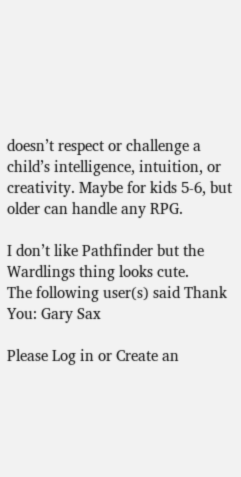doesn’t respect or challenge a child’s intelligence, intuition, or creativity. Maybe for kids 5-6, but older can handle any RPG.

I don’t like Pathfinder but the Wardlings thing looks cute.
The following user(s) said Thank You: Gary Sax

Please Log in or Create an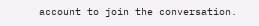account to join the conversation.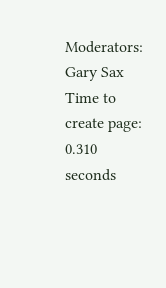Moderators: Gary Sax
Time to create page: 0.310 seconds